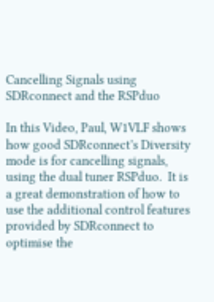Cancelling Signals using SDRconnect and the RSPduo

In this Video, Paul, W1VLF shows how good SDRconnect’s Diversity mode is for cancelling signals, using the dual tuner RSPduo.  It is a great demonstration of how to use the additional control features provided by SDRconnect to optimise the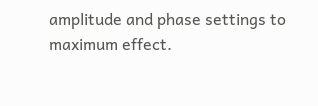amplitude and phase settings to maximum effect.